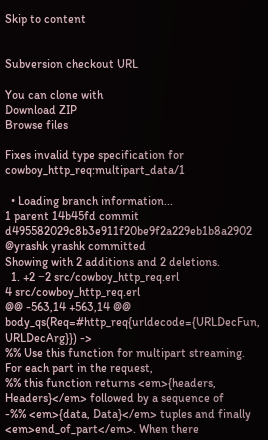Skip to content


Subversion checkout URL

You can clone with
Download ZIP
Browse files

Fixes invalid type specification for cowboy_http_req:multipart_data/1

  • Loading branch information...
1 parent 14b45fd commit d495582029c8b3e911f20be9f2a229eb1b8a2902 @yrashk yrashk committed
Showing with 2 additions and 2 deletions.
  1. +2 −2 src/cowboy_http_req.erl
4 src/cowboy_http_req.erl
@@ -563,14 +563,14 @@ body_qs(Req=#http_req{urldecode={URLDecFun, URLDecArg}}) ->
%% Use this function for multipart streaming. For each part in the request,
%% this function returns <em>{headers, Headers}</em> followed by a sequence of
-%% <em>{data, Data}</em> tuples and finally <em>end_of_part</em>. When there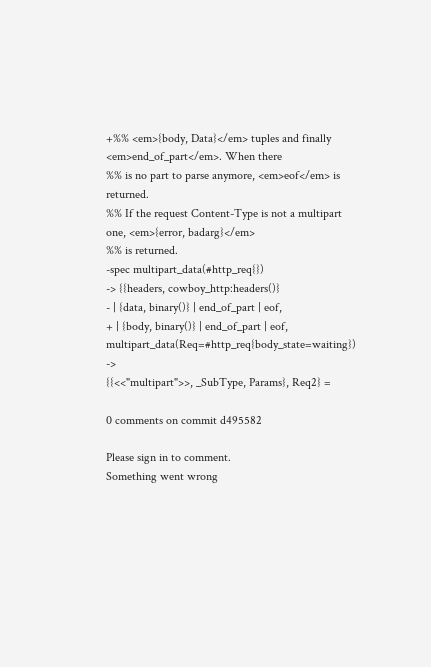+%% <em>{body, Data}</em> tuples and finally <em>end_of_part</em>. When there
%% is no part to parse anymore, <em>eof</em> is returned.
%% If the request Content-Type is not a multipart one, <em>{error, badarg}</em>
%% is returned.
-spec multipart_data(#http_req{})
-> {{headers, cowboy_http:headers()}
- | {data, binary()} | end_of_part | eof,
+ | {body, binary()} | end_of_part | eof,
multipart_data(Req=#http_req{body_state=waiting}) ->
{{<<"multipart">>, _SubType, Params}, Req2} =

0 comments on commit d495582

Please sign in to comment.
Something went wrong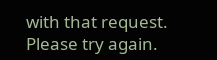with that request. Please try again.